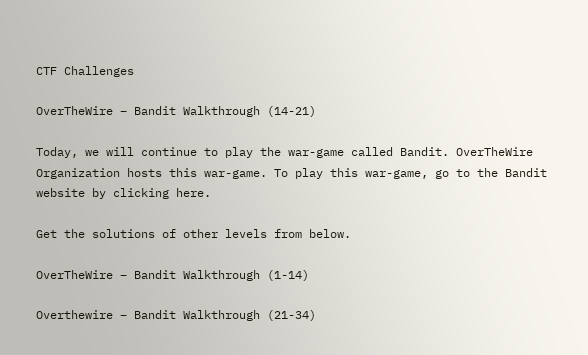CTF Challenges

OverTheWire – Bandit Walkthrough (14-21)

Today, we will continue to play the war-game called Bandit. OverTheWire Organization hosts this war-game. To play this war-game, go to the Bandit website by clicking here.

Get the solutions of other levels from below.

OverTheWire – Bandit Walkthrough (1-14)

Overthewire – Bandit Walkthrough (21-34)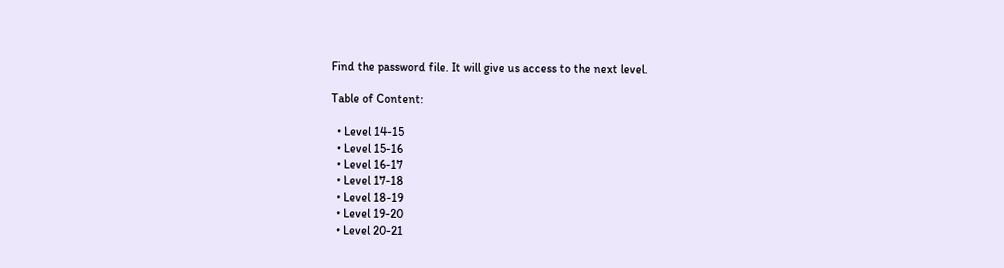Find the password file. It will give us access to the next level.

Table of Content:

  • Level 14-15
  • Level 15-16
  • Level 16-17
  • Level 17-18
  • Level 18-19
  • Level 19-20
  • Level 20-21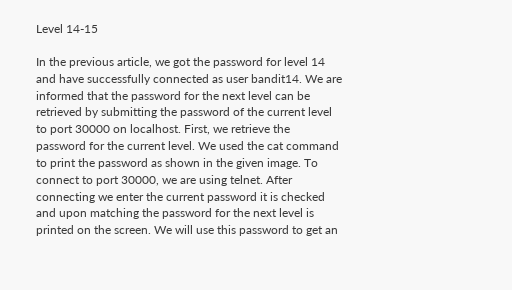Level 14-15

In the previous article, we got the password for level 14 and have successfully connected as user bandit14. We are informed that the password for the next level can be retrieved by submitting the password of the current level to port 30000 on localhost. First, we retrieve the password for the current level. We used the cat command to print the password as shown in the given image. To connect to port 30000, we are using telnet. After connecting we enter the current password it is checked and upon matching the password for the next level is printed on the screen. We will use this password to get an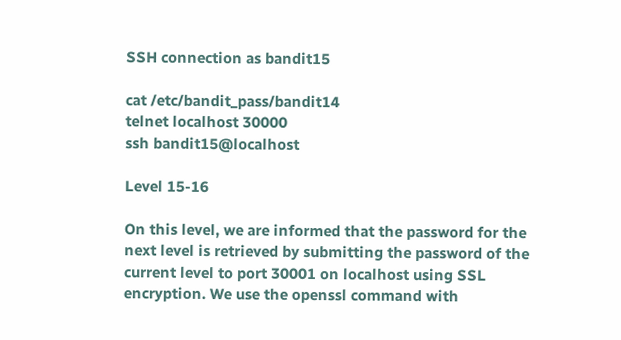SSH connection as bandit15

cat /etc/bandit_pass/bandit14
telnet localhost 30000
ssh bandit15@localhost

Level 15-16

On this level, we are informed that the password for the next level is retrieved by submitting the password of the current level to port 30001 on localhost using SSL encryption. We use the openssl command with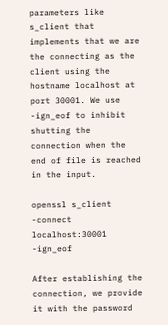parameters like s_client that implements that we are the connecting as the client using the hostname localhost at port 30001. We use -ign_eof to inhibit shutting the connection when the end of file is reached in the input.

openssl s_client -connect localhost:30001 -ign_eof

After establishing the connection, we provide it with the password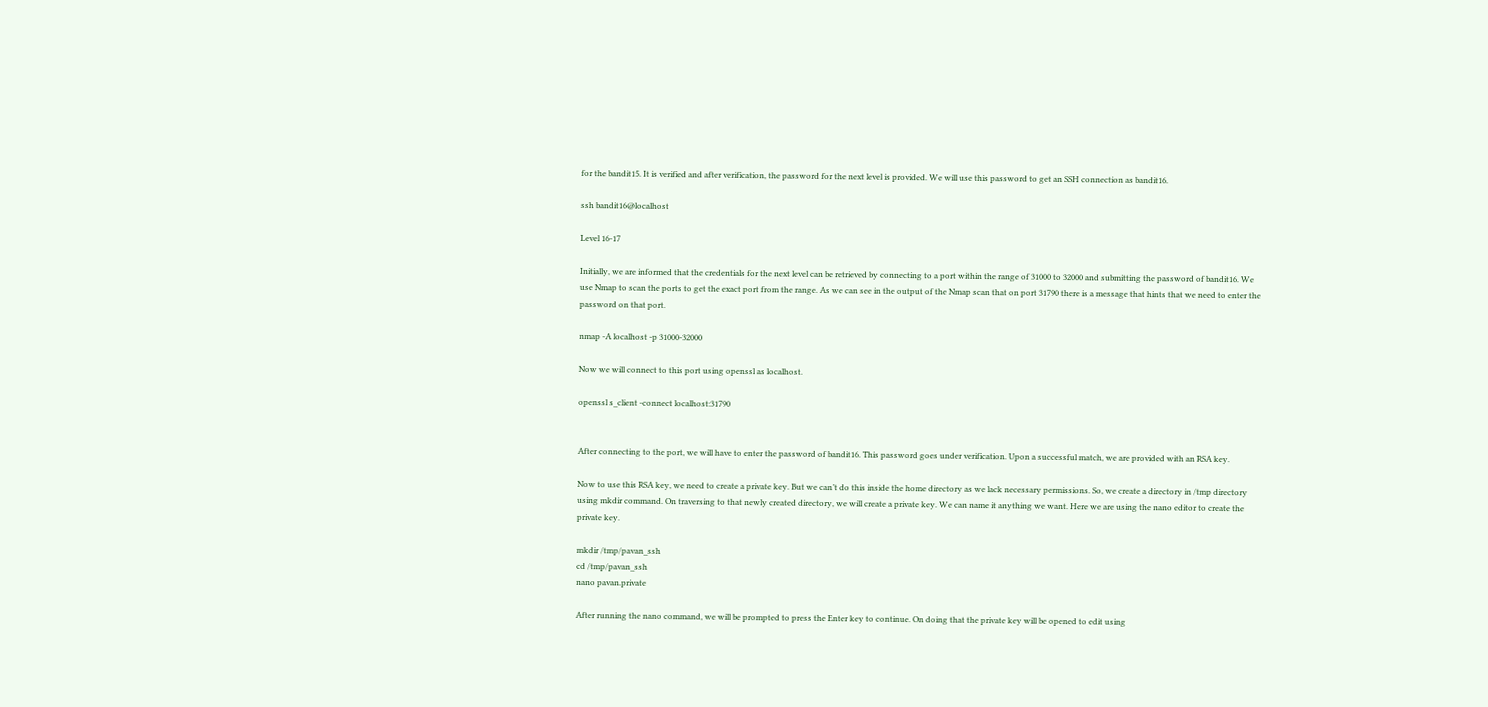for the bandit15. It is verified and after verification, the password for the next level is provided. We will use this password to get an SSH connection as bandit16.

ssh bandit16@localhost

Level 16-17

Initially, we are informed that the credentials for the next level can be retrieved by connecting to a port within the range of 31000 to 32000 and submitting the password of bandit16. We use Nmap to scan the ports to get the exact port from the range. As we can see in the output of the Nmap scan that on port 31790 there is a message that hints that we need to enter the password on that port.

nmap -A localhost -p 31000-32000

Now we will connect to this port using openssl as localhost.

openssl s_client -connect localhost:31790


After connecting to the port, we will have to enter the password of bandit16. This password goes under verification. Upon a successful match, we are provided with an RSA key.

Now to use this RSA key, we need to create a private key. But we can’t do this inside the home directory as we lack necessary permissions. So, we create a directory in /tmp directory using mkdir command. On traversing to that newly created directory, we will create a private key. We can name it anything we want. Here we are using the nano editor to create the private key.

mkdir /tmp/pavan_ssh
cd /tmp/pavan_ssh
nano pavan.private

After running the nano command, we will be prompted to press the Enter key to continue. On doing that the private key will be opened to edit using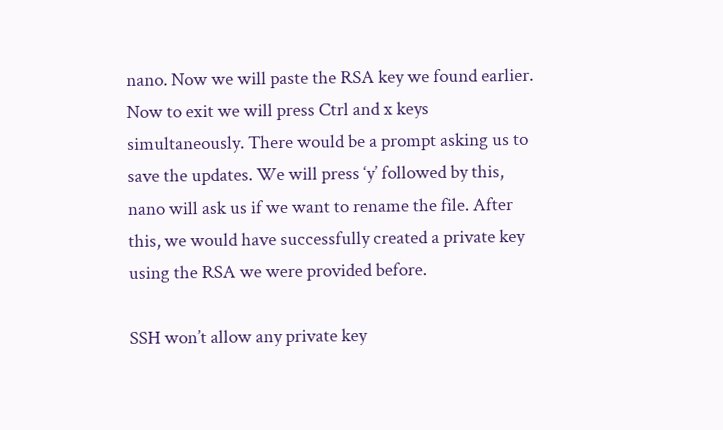nano. Now we will paste the RSA key we found earlier. Now to exit we will press Ctrl and x keys simultaneously. There would be a prompt asking us to save the updates. We will press ‘y’ followed by this, nano will ask us if we want to rename the file. After this, we would have successfully created a private key using the RSA we were provided before.

SSH won’t allow any private key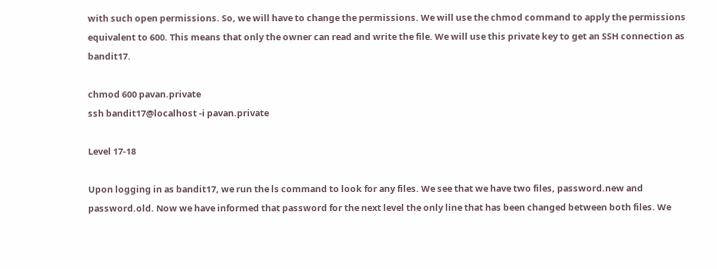with such open permissions. So, we will have to change the permissions. We will use the chmod command to apply the permissions equivalent to 600. This means that only the owner can read and write the file. We will use this private key to get an SSH connection as bandit17.

chmod 600 pavan.private
ssh bandit17@localhost -i pavan.private

Level 17-18

Upon logging in as bandit17, we run the ls command to look for any files. We see that we have two files, password.new and password.old. Now we have informed that password for the next level the only line that has been changed between both files. We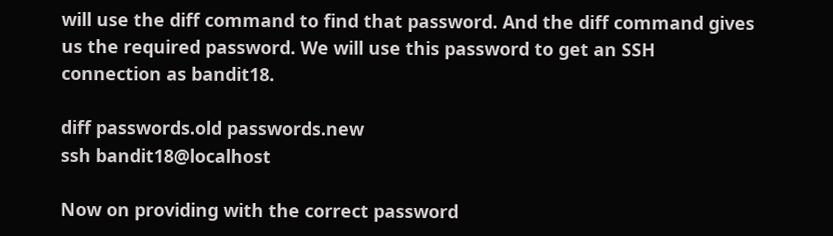will use the diff command to find that password. And the diff command gives us the required password. We will use this password to get an SSH connection as bandit18.

diff passwords.old passwords.new
ssh bandit18@localhost

Now on providing with the correct password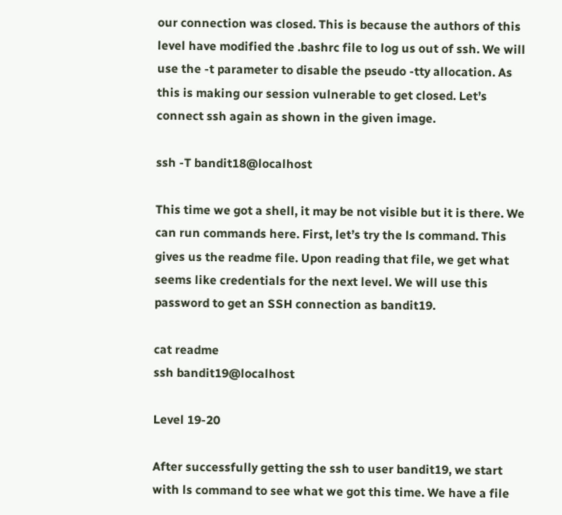our connection was closed. This is because the authors of this level have modified the .bashrc file to log us out of ssh. We will use the -t parameter to disable the pseudo -tty allocation. As this is making our session vulnerable to get closed. Let’s connect ssh again as shown in the given image.

ssh -T bandit18@localhost

This time we got a shell, it may be not visible but it is there. We can run commands here. First, let’s try the ls command. This gives us the readme file. Upon reading that file, we get what seems like credentials for the next level. We will use this password to get an SSH connection as bandit19.

cat readme
ssh bandit19@localhost

Level 19-20

After successfully getting the ssh to user bandit19, we start with ls command to see what we got this time. We have a file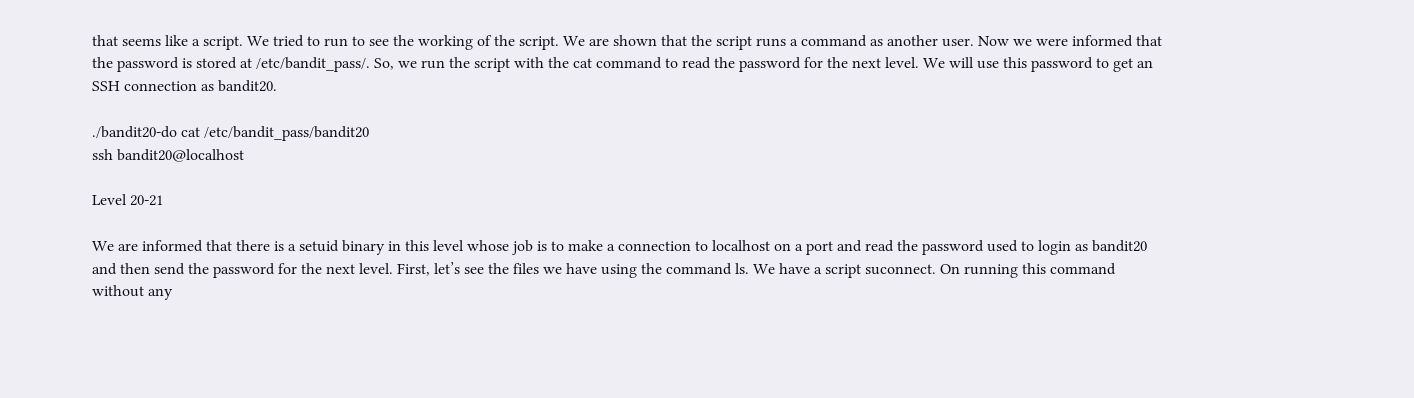that seems like a script. We tried to run to see the working of the script. We are shown that the script runs a command as another user. Now we were informed that the password is stored at /etc/bandit_pass/. So, we run the script with the cat command to read the password for the next level. We will use this password to get an SSH connection as bandit20.

./bandit20-do cat /etc/bandit_pass/bandit20
ssh bandit20@localhost

Level 20-21

We are informed that there is a setuid binary in this level whose job is to make a connection to localhost on a port and read the password used to login as bandit20 and then send the password for the next level. First, let’s see the files we have using the command ls. We have a script suconnect. On running this command without any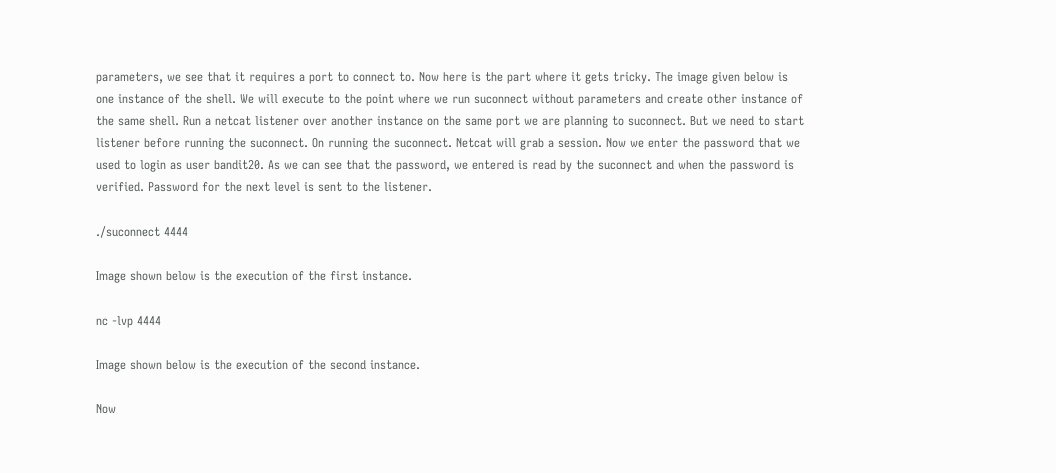parameters, we see that it requires a port to connect to. Now here is the part where it gets tricky. The image given below is one instance of the shell. We will execute to the point where we run suconnect without parameters and create other instance of the same shell. Run a netcat listener over another instance on the same port we are planning to suconnect. But we need to start listener before running the suconnect. On running the suconnect. Netcat will grab a session. Now we enter the password that we used to login as user bandit20. As we can see that the password, we entered is read by the suconnect and when the password is verified. Password for the next level is sent to the listener.

./suconnect 4444

Image shown below is the execution of the first instance.

nc -lvp 4444

Image shown below is the execution of the second instance.

Now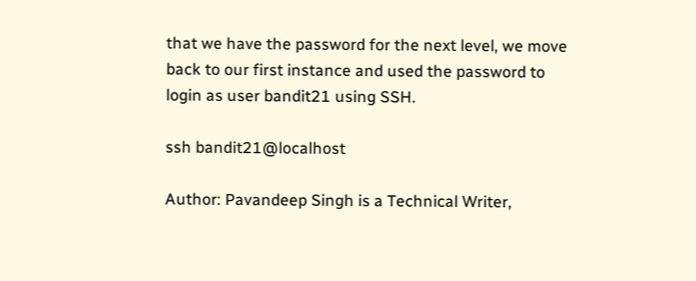that we have the password for the next level, we move back to our first instance and used the password to login as user bandit21 using SSH.

ssh bandit21@localhost

Author: Pavandeep Singh is a Technical Writer,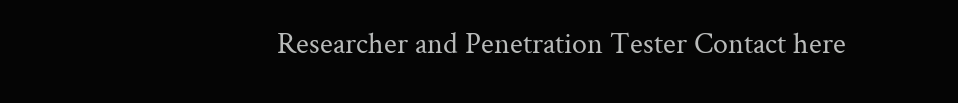Researcher and Penetration Tester Contact here